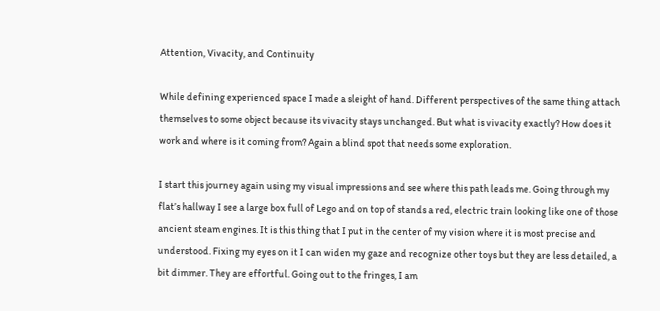Attention, Vivacity, and Continuity

While defining experienced space I made a sleight of hand. Different perspectives of the same thing attach themselves to some object because its vivacity stays unchanged. But what is vivacity exactly? How does it work and where is it coming from? Again a blind spot that needs some exploration.

I start this journey again using my visual impressions and see where this path leads me. Going through my flat’s hallway I see a large box full of Lego and on top of stands a red, electric train looking like one of those ancient steam engines. It is this thing that I put in the center of my vision where it is most precise and understood. Fixing my eyes on it I can widen my gaze and recognize other toys but they are less detailed, a bit dimmer. They are effortful. Going out to the fringes, I am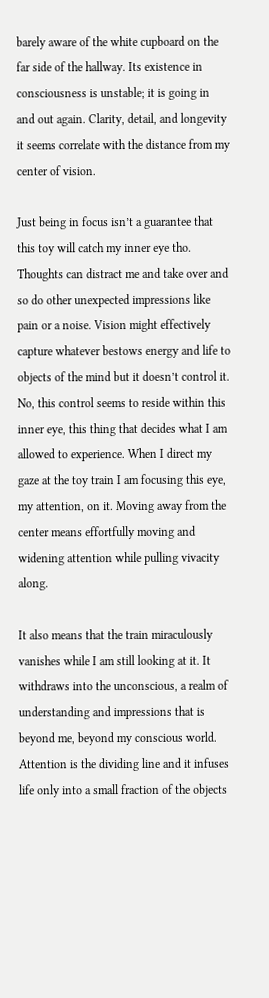barely aware of the white cupboard on the far side of the hallway. Its existence in consciousness is unstable; it is going in and out again. Clarity, detail, and longevity it seems correlate with the distance from my center of vision.

Just being in focus isn’t a guarantee that this toy will catch my inner eye tho. Thoughts can distract me and take over and so do other unexpected impressions like pain or a noise. Vision might effectively capture whatever bestows energy and life to objects of the mind but it doesn’t control it. No, this control seems to reside within this inner eye, this thing that decides what I am allowed to experience. When I direct my gaze at the toy train I am focusing this eye, my attention, on it. Moving away from the center means effortfully moving and widening attention while pulling vivacity along.

It also means that the train miraculously vanishes while I am still looking at it. It withdraws into the unconscious, a realm of understanding and impressions that is beyond me, beyond my conscious world. Attention is the dividing line and it infuses life only into a small fraction of the objects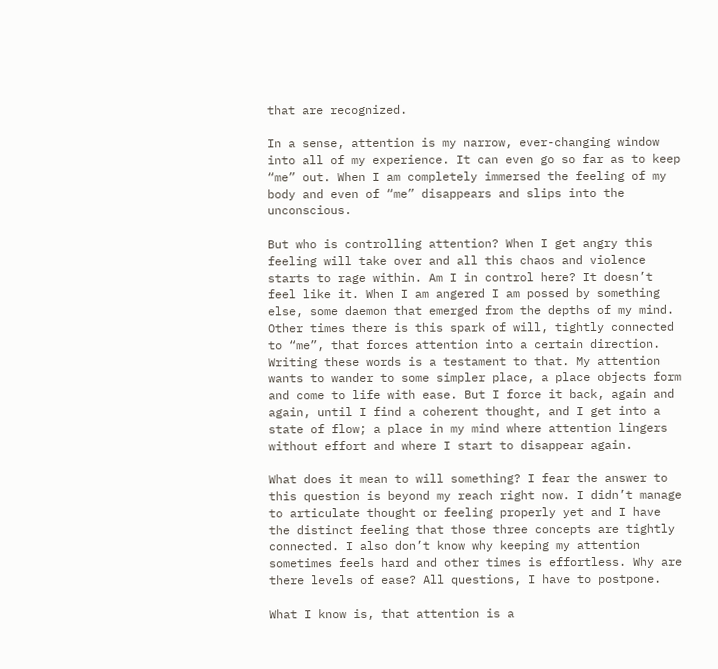that are recognized.

In a sense, attention is my narrow, ever-changing window into all of my experience. It can even go so far as to keep “me” out. When I am completely immersed the feeling of my body and even of “me” disappears and slips into the unconscious.

But who is controlling attention? When I get angry this feeling will take over and all this chaos and violence starts to rage within. Am I in control here? It doesn’t feel like it. When I am angered I am possed by something else, some daemon that emerged from the depths of my mind. Other times there is this spark of will, tightly connected to “me”, that forces attention into a certain direction. Writing these words is a testament to that. My attention wants to wander to some simpler place, a place objects form and come to life with ease. But I force it back, again and again, until I find a coherent thought, and I get into a state of flow; a place in my mind where attention lingers without effort and where I start to disappear again.

What does it mean to will something? I fear the answer to this question is beyond my reach right now. I didn’t manage to articulate thought or feeling properly yet and I have the distinct feeling that those three concepts are tightly connected. I also don’t know why keeping my attention sometimes feels hard and other times is effortless. Why are there levels of ease? All questions, I have to postpone.

What I know is, that attention is a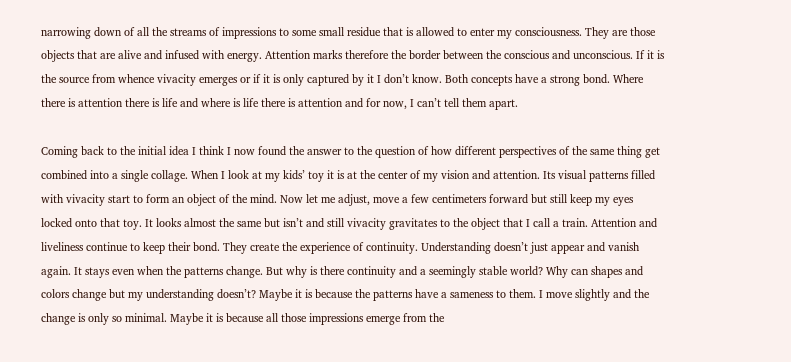narrowing down of all the streams of impressions to some small residue that is allowed to enter my consciousness. They are those objects that are alive and infused with energy. Attention marks therefore the border between the conscious and unconscious. If it is the source from whence vivacity emerges or if it is only captured by it I don’t know. Both concepts have a strong bond. Where there is attention there is life and where is life there is attention and for now, I can’t tell them apart.

Coming back to the initial idea I think I now found the answer to the question of how different perspectives of the same thing get combined into a single collage. When I look at my kids’ toy it is at the center of my vision and attention. Its visual patterns filled with vivacity start to form an object of the mind. Now let me adjust, move a few centimeters forward but still keep my eyes locked onto that toy. It looks almost the same but isn’t and still vivacity gravitates to the object that I call a train. Attention and liveliness continue to keep their bond. They create the experience of continuity. Understanding doesn’t just appear and vanish again. It stays even when the patterns change. But why is there continuity and a seemingly stable world? Why can shapes and colors change but my understanding doesn’t? Maybe it is because the patterns have a sameness to them. I move slightly and the change is only so minimal. Maybe it is because all those impressions emerge from the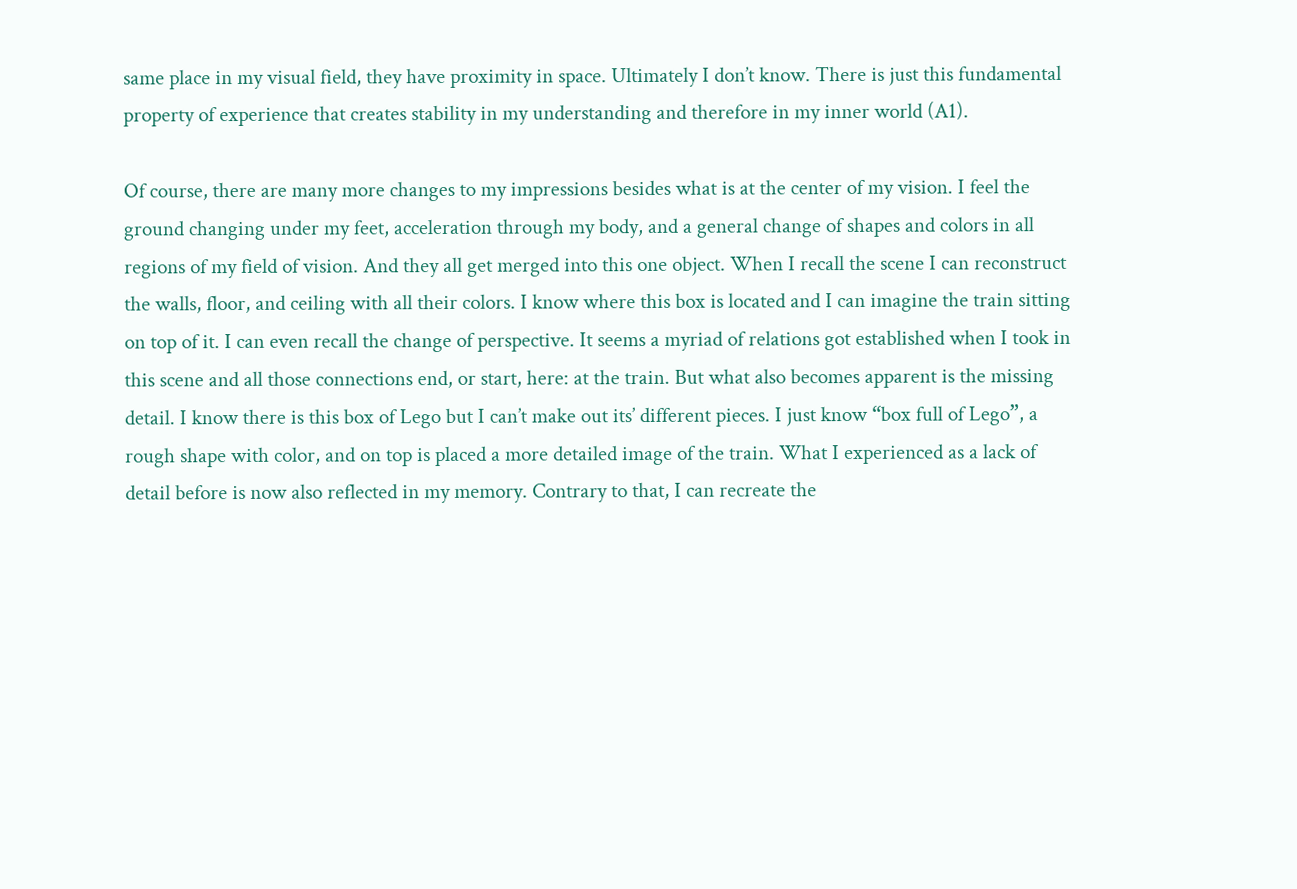same place in my visual field, they have proximity in space. Ultimately I don’t know. There is just this fundamental property of experience that creates stability in my understanding and therefore in my inner world (A1).

Of course, there are many more changes to my impressions besides what is at the center of my vision. I feel the ground changing under my feet, acceleration through my body, and a general change of shapes and colors in all regions of my field of vision. And they all get merged into this one object. When I recall the scene I can reconstruct the walls, floor, and ceiling with all their colors. I know where this box is located and I can imagine the train sitting on top of it. I can even recall the change of perspective. It seems a myriad of relations got established when I took in this scene and all those connections end, or start, here: at the train. But what also becomes apparent is the missing detail. I know there is this box of Lego but I can’t make out its’ different pieces. I just know “box full of Lego”, a rough shape with color, and on top is placed a more detailed image of the train. What I experienced as a lack of detail before is now also reflected in my memory. Contrary to that, I can recreate the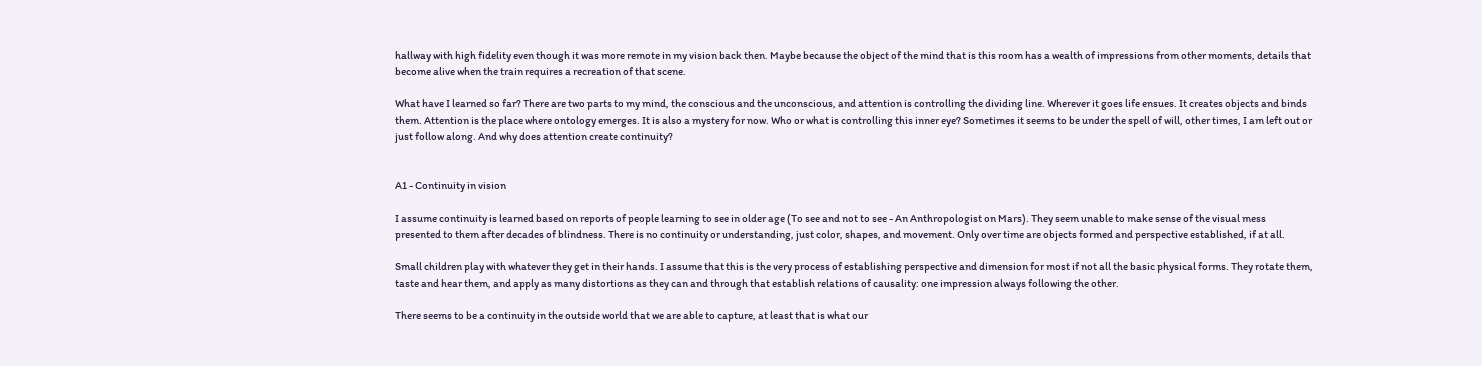hallway with high fidelity even though it was more remote in my vision back then. Maybe because the object of the mind that is this room has a wealth of impressions from other moments, details that become alive when the train requires a recreation of that scene.

What have I learned so far? There are two parts to my mind, the conscious and the unconscious, and attention is controlling the dividing line. Wherever it goes life ensues. It creates objects and binds them. Attention is the place where ontology emerges. It is also a mystery for now. Who or what is controlling this inner eye? Sometimes it seems to be under the spell of will, other times, I am left out or just follow along. And why does attention create continuity?


A1 - Continuity in vision

I assume continuity is learned based on reports of people learning to see in older age (To see and not to see - An Anthropologist on Mars). They seem unable to make sense of the visual mess presented to them after decades of blindness. There is no continuity or understanding, just color, shapes, and movement. Only over time are objects formed and perspective established, if at all.

Small children play with whatever they get in their hands. I assume that this is the very process of establishing perspective and dimension for most if not all the basic physical forms. They rotate them, taste and hear them, and apply as many distortions as they can and through that establish relations of causality: one impression always following the other.

There seems to be a continuity in the outside world that we are able to capture, at least that is what our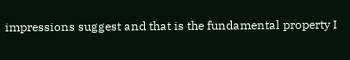impressions suggest and that is the fundamental property I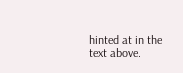hinted at in the text above.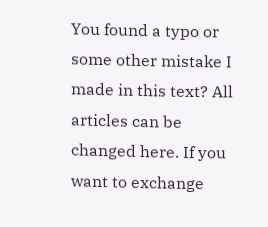You found a typo or some other mistake I made in this text? All articles can be changed here. If you want to exchange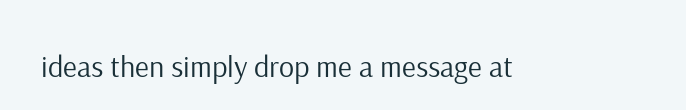ideas then simply drop me a message at